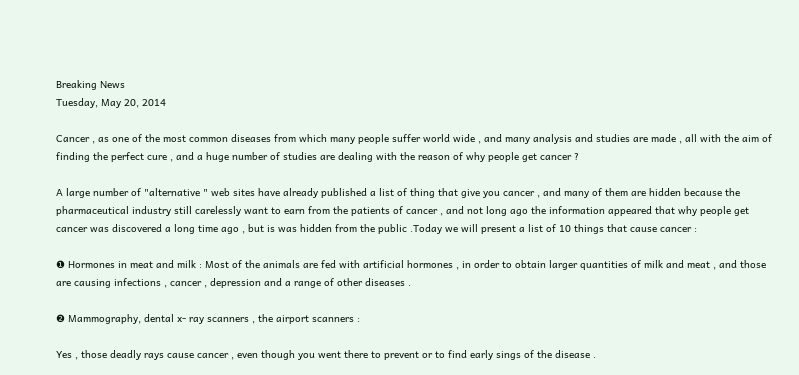Breaking News
Tuesday, May 20, 2014

Cancer , as one of the most common diseases from which many people suffer world wide , and many analysis and studies are made , all with the aim of finding the perfect cure , and a huge number of studies are dealing with the reason of why people get cancer ?

A large number of "alternative " web sites have already published a list of thing that give you cancer , and many of them are hidden because the pharmaceutical industry still carelessly want to earn from the patients of cancer , and not long ago the information appeared that why people get cancer was discovered a long time ago , but is was hidden from the public .Today we will present a list of 10 things that cause cancer :

❶ Hormones in meat and milk : Most of the animals are fed with artificial hormones , in order to obtain larger quantities of milk and meat , and those are causing infections , cancer , depression and a range of other diseases .

❷ Mammography, dental x- ray scanners , the airport scanners :

Yes , those deadly rays cause cancer , even though you went there to prevent or to find early sings of the disease .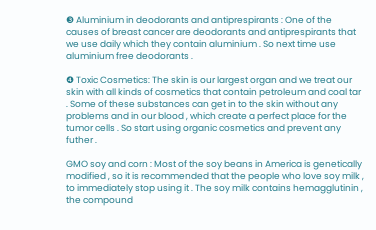❸ Aluminium in deodorants and antiprespirants : One of the causes of breast cancer are deodorants and antiprespirants that we use daily which they contain aluminium . So next time use aluminium free deodorants .

❹ Toxic Cosmetics: The skin is our largest organ and we treat our skin with all kinds of cosmetics that contain petroleum and coal tar . Some of these substances can get in to the skin without any problems and in our blood , which create a perfect place for the tumor cells . So start using organic cosmetics and prevent any futher .

GMO soy and corn : Most of the soy beans in America is genetically modified , so it is recommended that the people who love soy milk , to immediately stop using it . The soy milk contains hemagglutinin , the compound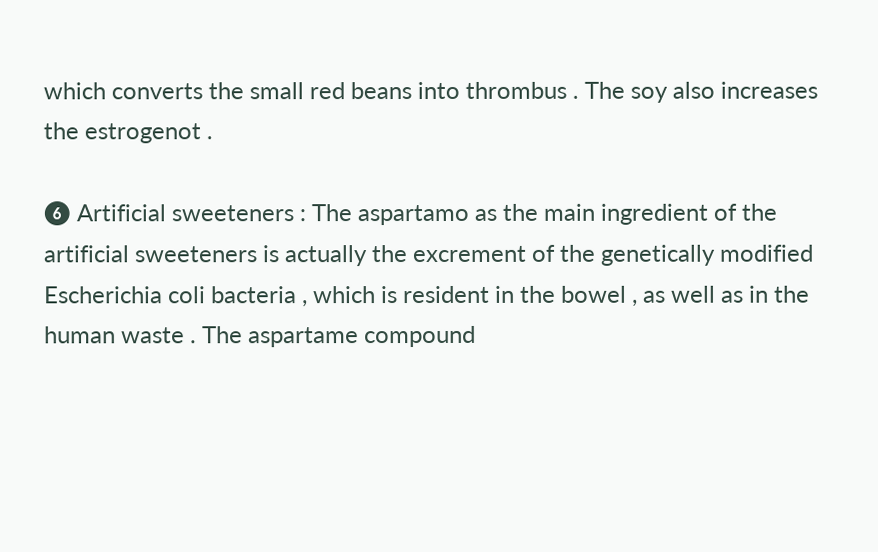which converts the small red beans into thrombus . The soy also increases the estrogenot .

❻ Artificial sweeteners : The aspartamo as the main ingredient of the artificial sweeteners is actually the excrement of the genetically modified Escherichia coli bacteria , which is resident in the bowel , as well as in the human waste . The aspartame compound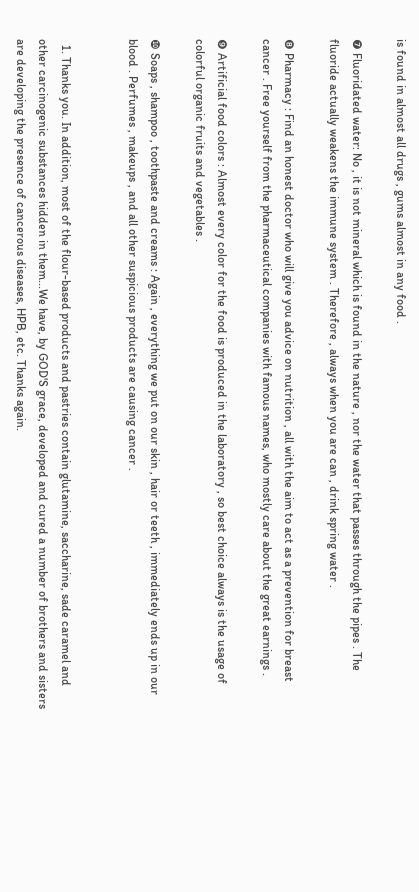is found in almost all drugs , gums almost in any food .

❼ Fluoridated water: No , it is not mineral which is found in the nature , nor the water that passes through the pipes . The fluoride actually weakens the immune system . Therefore , always when you are can , drink spring water .

❽ Pharmacy : Find an honest doctor who will give you advice on nutrition , all with the aim to act as a prevention for breast cancer . Free yourself from the pharmaceutical companies with famous names, who mostly care about the great earnings .

❾ Artificial food colors : Almost every color for the food is produced in the laboratory , so best choice always is the usage of colorful organic fruits and vegetables .

❿ Soaps , shampoo , toothpaste and creams : Again , everything we put on our skin , hair or teeth , immediately ends up in our blood . Perfumes , makeups , and all other suspicious products are causing cancer .


  1. Thanks you. In addition, most of the flour-based products and pastries contain glutamine, saccharine, sade caramel and other carcinogenic substances hidden in them...We have, by GOD'S grace, developed and cured a number of brothers and sisters are developing the presence of cancerous diseases, HPB, etc. Thanks again.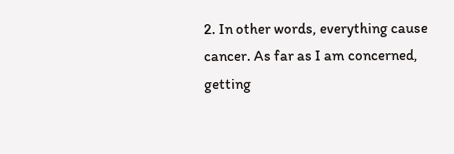2. In other words, everything cause cancer. As far as I am concerned, getting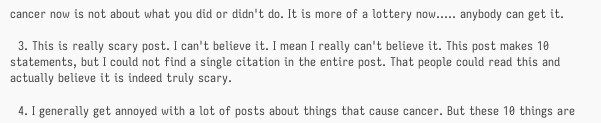cancer now is not about what you did or didn't do. It is more of a lottery now..... anybody can get it.

  3. This is really scary post. I can't believe it. I mean I really can't believe it. This post makes 10 statements, but I could not find a single citation in the entire post. That people could read this and actually believe it is indeed truly scary.

  4. I generally get annoyed with a lot of posts about things that cause cancer. But these 10 things are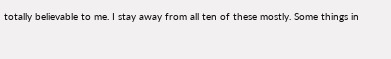totally believable to me. I stay away from all ten of these mostly. Some things in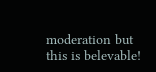moderation but this is belevable!